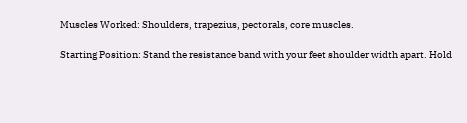Muscles Worked: Shoulders, trapezius, pectorals, core muscles.

Starting Position: Stand the resistance band with your feet shoulder width apart. Hold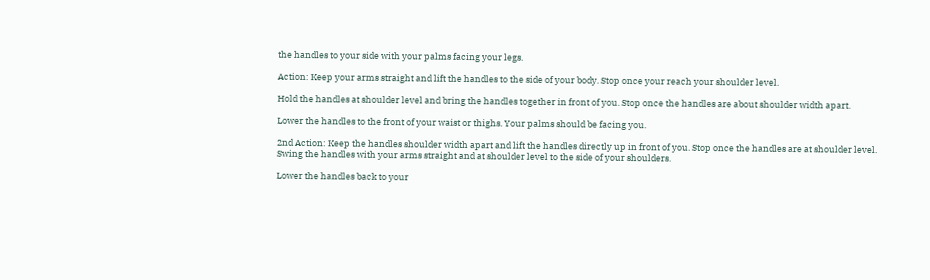the handles to your side with your palms facing your legs.

Action: Keep your arms straight and lift the handles to the side of your body. Stop once your reach your shoulder level.

Hold the handles at shoulder level and bring the handles together in front of you. Stop once the handles are about shoulder width apart.

Lower the handles to the front of your waist or thighs. Your palms should be facing you.

2nd Action: Keep the handles shoulder width apart and lift the handles directly up in front of you. Stop once the handles are at shoulder level. Swing the handles with your arms straight and at shoulder level to the side of your shoulders.

Lower the handles back to your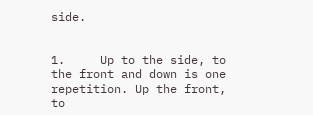side.


1.     Up to the side, to the front and down is one repetition. Up the front, to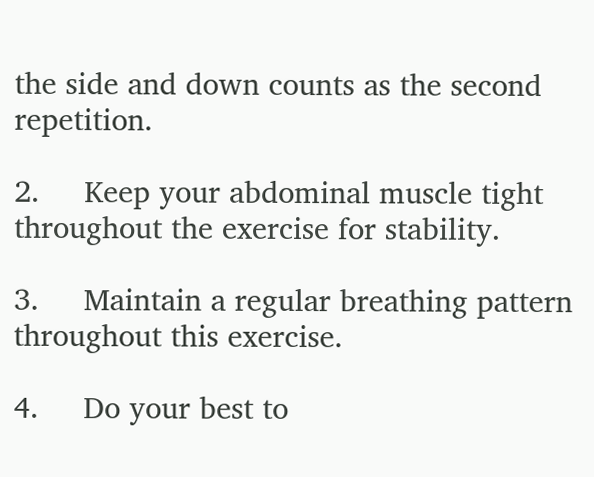the side and down counts as the second repetition.

2.     Keep your abdominal muscle tight throughout the exercise for stability.

3.     Maintain a regular breathing pattern throughout this exercise.

4.     Do your best to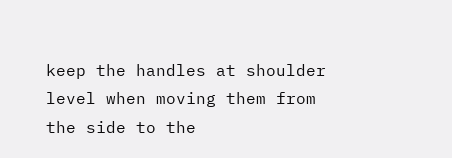keep the handles at shoulder level when moving them from the side to the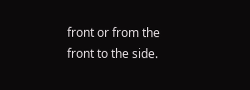front or from the front to the side.